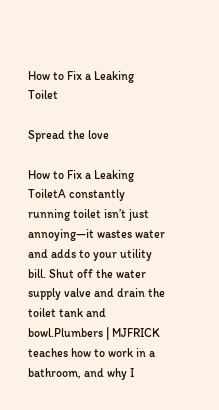How to Fix a Leaking Toilet

Spread the love

How to Fix a Leaking ToiletA constantly running toilet isn’t just annoying—it wastes water and adds to your utility bill. Shut off the water supply valve and drain the toilet tank and bowl.Plumbers | MJFRICK teaches how to work in a bathroom, and why I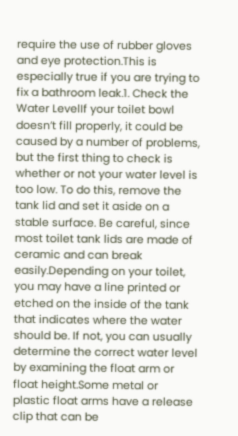require the use of rubber gloves and eye protection.This is especially true if you are trying to fix a bathroom leak.1. Check the Water LevelIf your toilet bowl doesn’t fill properly, it could be caused by a number of problems, but the first thing to check is whether or not your water level is too low. To do this, remove the tank lid and set it aside on a stable surface. Be careful, since most toilet tank lids are made of ceramic and can break easily.Depending on your toilet, you may have a line printed or etched on the inside of the tank that indicates where the water should be. If not, you can usually determine the correct water level by examining the float arm or float height.Some metal or plastic float arms have a release clip that can be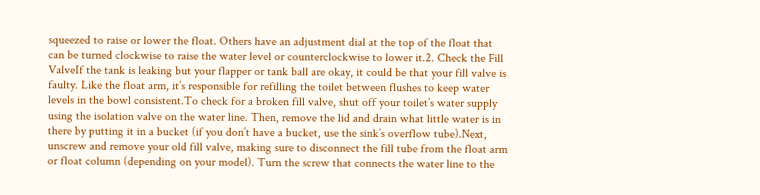squeezed to raise or lower the float. Others have an adjustment dial at the top of the float that can be turned clockwise to raise the water level or counterclockwise to lower it.2. Check the Fill ValveIf the tank is leaking but your flapper or tank ball are okay, it could be that your fill valve is faulty. Like the float arm, it’s responsible for refilling the toilet between flushes to keep water levels in the bowl consistent.To check for a broken fill valve, shut off your toilet’s water supply using the isolation valve on the water line. Then, remove the lid and drain what little water is in there by putting it in a bucket (if you don’t have a bucket, use the sink’s overflow tube).Next, unscrew and remove your old fill valve, making sure to disconnect the fill tube from the float arm or float column (depending on your model). Turn the screw that connects the water line to the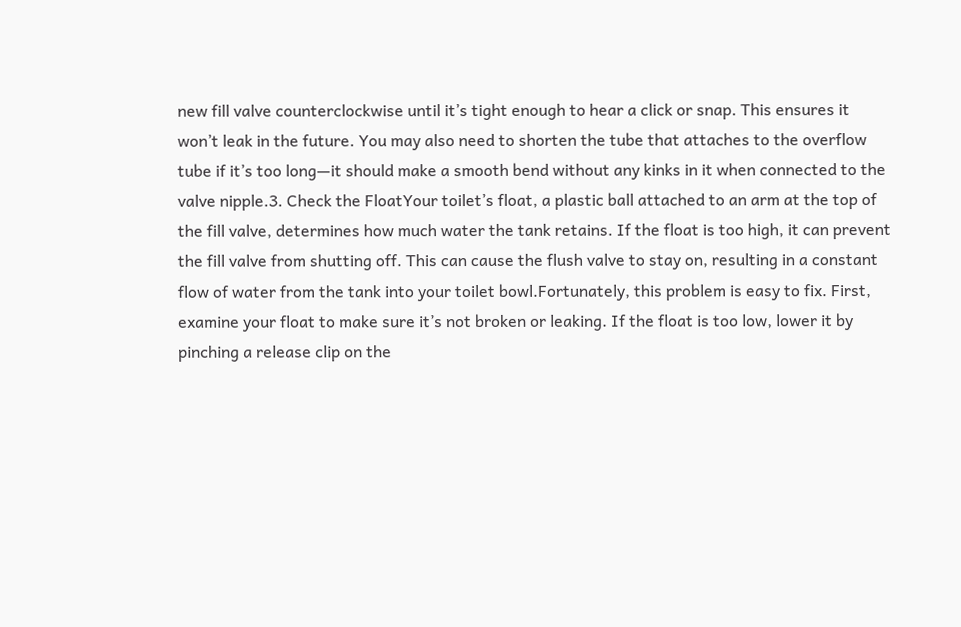new fill valve counterclockwise until it’s tight enough to hear a click or snap. This ensures it won’t leak in the future. You may also need to shorten the tube that attaches to the overflow tube if it’s too long—it should make a smooth bend without any kinks in it when connected to the valve nipple.3. Check the FloatYour toilet’s float, a plastic ball attached to an arm at the top of the fill valve, determines how much water the tank retains. If the float is too high, it can prevent the fill valve from shutting off. This can cause the flush valve to stay on, resulting in a constant flow of water from the tank into your toilet bowl.Fortunately, this problem is easy to fix. First, examine your float to make sure it’s not broken or leaking. If the float is too low, lower it by pinching a release clip on the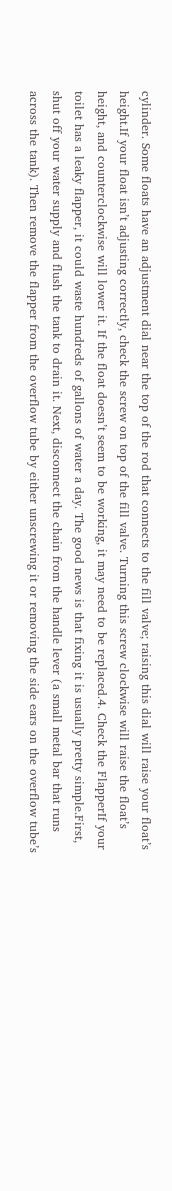cylinder. Some floats have an adjustment dial near the top of the rod that connects to the fill valve; raising this dial will raise your float’s height.If your float isn’t adjusting correctly, check the screw on top of the fill valve. Turning this screw clockwise will raise the float’s height, and counterclockwise will lower it. If the float doesn’t seem to be working, it may need to be replaced.4. Check the FlapperIf your toilet has a leaky flapper, it could waste hundreds of gallons of water a day. The good news is that fixing it is usually pretty simple.First, shut off your water supply and flush the tank to drain it. Next, disconnect the chain from the handle lever (a small metal bar that runs across the tank). Then remove the flapper from the overflow tube by either unscrewing it or removing the side ears on the overflow tube’s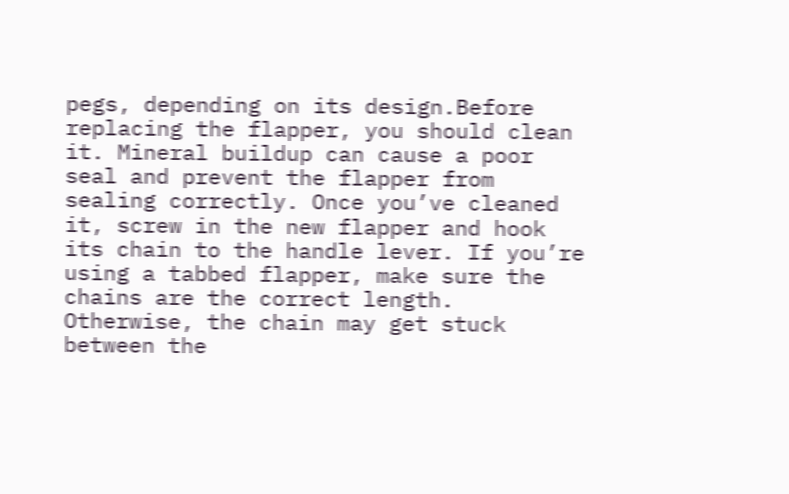pegs, depending on its design.Before replacing the flapper, you should clean it. Mineral buildup can cause a poor seal and prevent the flapper from sealing correctly. Once you’ve cleaned it, screw in the new flapper and hook its chain to the handle lever. If you’re using a tabbed flapper, make sure the chains are the correct length. Otherwise, the chain may get stuck between the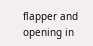flapper and opening in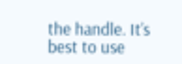the handle. It’s best to use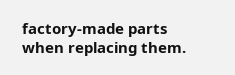factory-made parts when replacing them.